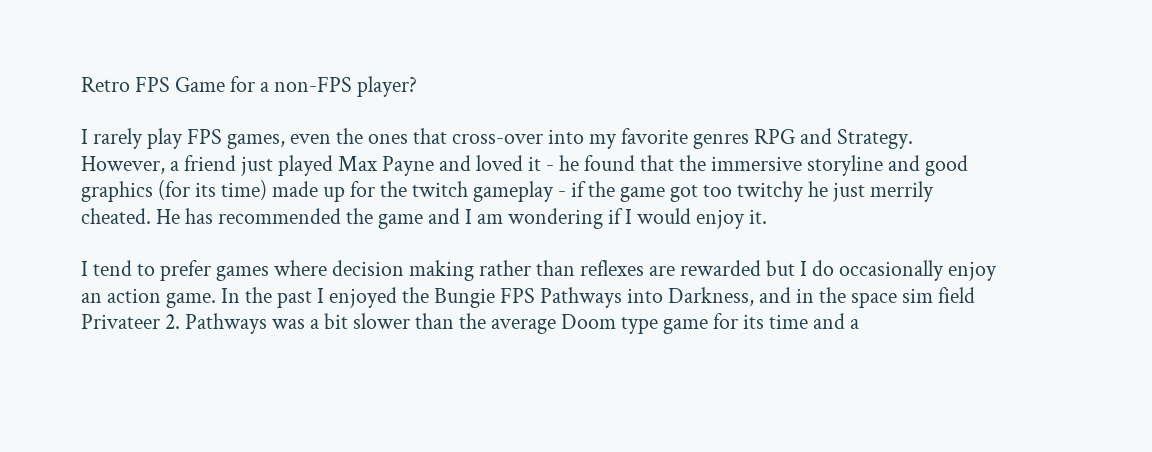Retro FPS Game for a non-FPS player?

I rarely play FPS games, even the ones that cross-over into my favorite genres RPG and Strategy. However, a friend just played Max Payne and loved it - he found that the immersive storyline and good graphics (for its time) made up for the twitch gameplay - if the game got too twitchy he just merrily cheated. He has recommended the game and I am wondering if I would enjoy it.

I tend to prefer games where decision making rather than reflexes are rewarded but I do occasionally enjoy an action game. In the past I enjoyed the Bungie FPS Pathways into Darkness, and in the space sim field Privateer 2. Pathways was a bit slower than the average Doom type game for its time and a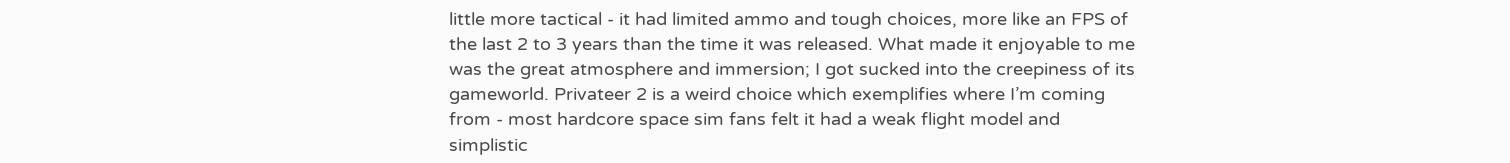little more tactical - it had limited ammo and tough choices, more like an FPS of the last 2 to 3 years than the time it was released. What made it enjoyable to me was the great atmosphere and immersion; I got sucked into the creepiness of its gameworld. Privateer 2 is a weird choice which exemplifies where I’m coming from - most hardcore space sim fans felt it had a weak flight model and simplistic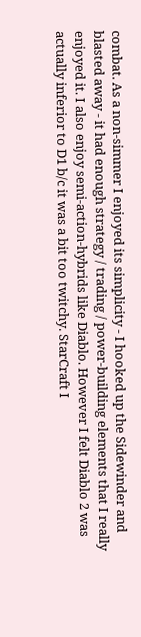combat. As a non-simmer I enjoyed its simplicity - I hooked up the Sidewinder and blasted away - it had enough strategy / trading / power-building elements that I really enjoyed it. I also enjoy semi-action-hybrids like Diablo. However I felt Diablo 2 was actually inferior to D1 b/c it was a bit too twitchy. StarCraft I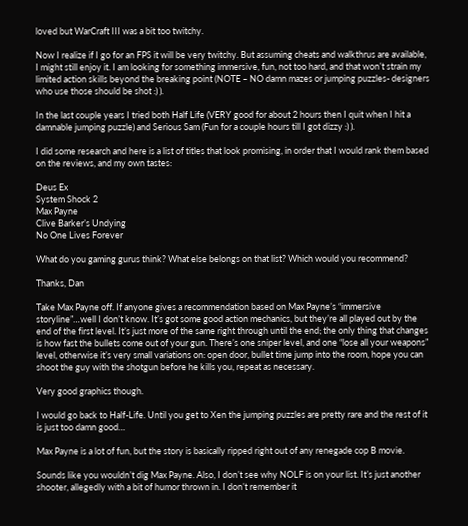loved but WarCraft III was a bit too twitchy.

Now I realize if I go for an FPS it will be very twitchy. But assuming cheats and walkthrus are available, I might still enjoy it. I am looking for something immersive, fun, not too hard, and that won’t strain my limited action skills beyond the breaking point (NOTE – NO damn mazes or jumping puzzles- designers who use those should be shot :) ).

In the last couple years I tried both Half Life (VERY good for about 2 hours then I quit when I hit a damnable jumping puzzle) and Serious Sam (Fun for a couple hours till I got dizzy :) ).

I did some research and here is a list of titles that look promising, in order that I would rank them based on the reviews, and my own tastes:

Deus Ex
System Shock 2
Max Payne
Clive Barker’s Undying
No One Lives Forever

What do you gaming gurus think? What else belongs on that list? Which would you recommend?

Thanks, Dan

Take Max Payne off. If anyone gives a recommendation based on Max Payne’s “immersive storyline”…well I don’t know. It’s got some good action mechanics, but they’re all played out by the end of the first level. It’s just more of the same right through until the end; the only thing that changes is how fast the bullets come out of your gun. There’s one sniper level, and one “lose all your weapons” level, otherwise it’s very small variations on: open door, bullet time jump into the room, hope you can shoot the guy with the shotgun before he kills you, repeat as necessary.

Very good graphics though.

I would go back to Half-Life. Until you get to Xen the jumping puzzles are pretty rare and the rest of it is just too damn good…

Max Payne is a lot of fun, but the story is basically ripped right out of any renegade cop B movie.

Sounds like you wouldn’t dig Max Payne. Also, I don’t see why NOLF is on your list. It’s just another shooter, allegedly with a bit of humor thrown in. I don’t remember it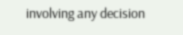involving any decision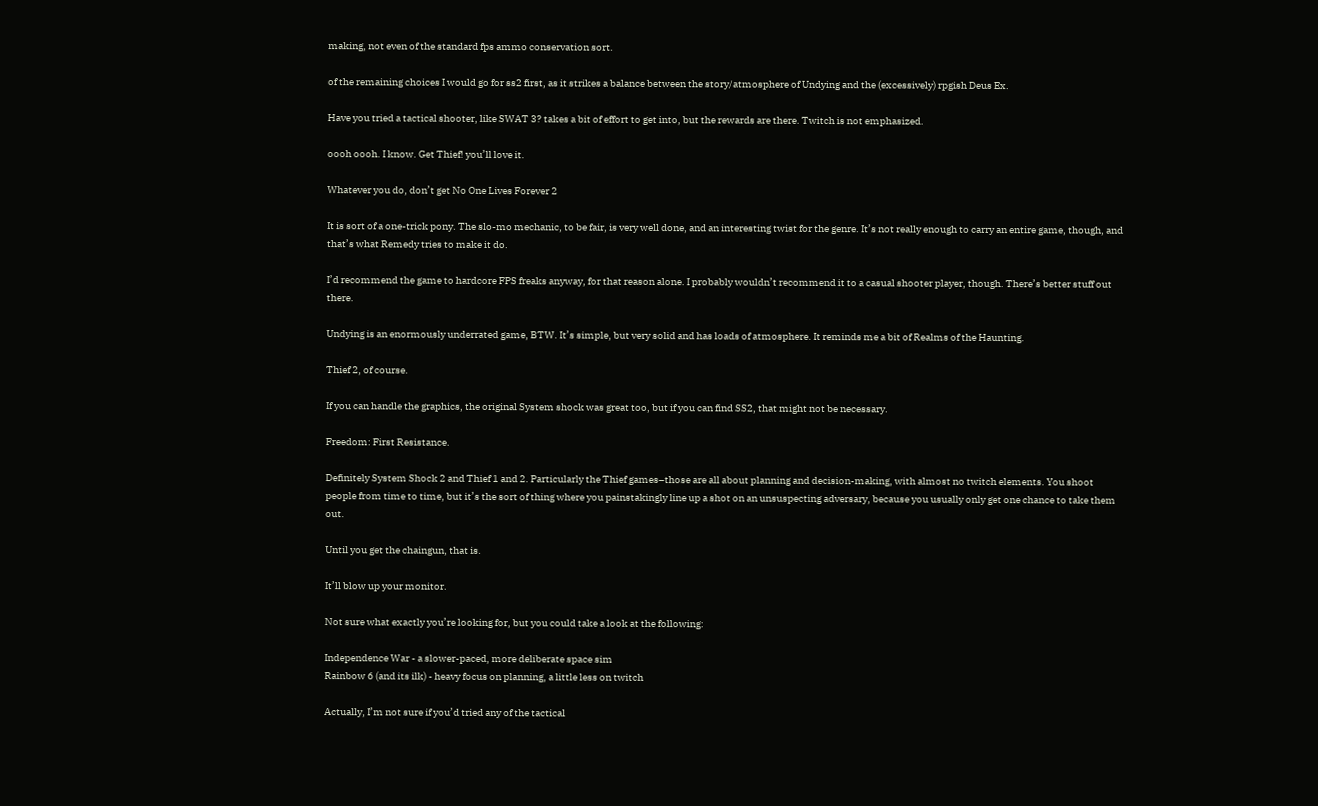making, not even of the standard fps ammo conservation sort.

of the remaining choices I would go for ss2 first, as it strikes a balance between the story/atmosphere of Undying and the (excessively) rpgish Deus Ex.

Have you tried a tactical shooter, like SWAT 3? takes a bit of effort to get into, but the rewards are there. Twitch is not emphasized.

oooh oooh. I know. Get Thief! you’ll love it.

Whatever you do, don’t get No One Lives Forever 2

It is sort of a one-trick pony. The slo-mo mechanic, to be fair, is very well done, and an interesting twist for the genre. It’s not really enough to carry an entire game, though, and that’s what Remedy tries to make it do.

I’d recommend the game to hardcore FPS freaks anyway, for that reason alone. I probably wouldn’t recommend it to a casual shooter player, though. There’s better stuff out there.

Undying is an enormously underrated game, BTW. It’s simple, but very solid and has loads of atmosphere. It reminds me a bit of Realms of the Haunting.

Thief 2, of course.

If you can handle the graphics, the original System shock was great too, but if you can find SS2, that might not be necessary.

Freedom: First Resistance.

Definitely System Shock 2 and Thief 1 and 2. Particularly the Thief games–those are all about planning and decision-making, with almost no twitch elements. You shoot people from time to time, but it’s the sort of thing where you painstakingly line up a shot on an unsuspecting adversary, because you usually only get one chance to take them out.

Until you get the chaingun, that is.

It’ll blow up your monitor.

Not sure what exactly you’re looking for, but you could take a look at the following:

Independence War - a slower-paced, more deliberate space sim
Rainbow 6 (and its ilk) - heavy focus on planning, a little less on twitch

Actually, I’m not sure if you’d tried any of the tactical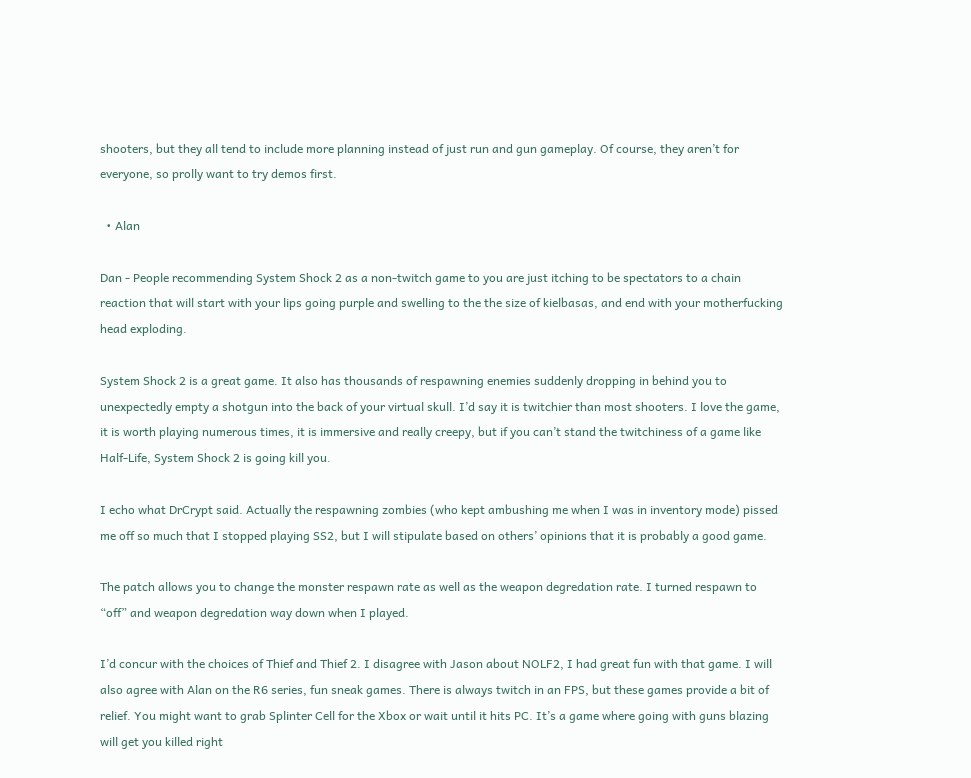shooters, but they all tend to include more planning instead of just run and gun gameplay. Of course, they aren’t for everyone, so prolly want to try demos first.

  • Alan

Dan - People recommending System Shock 2 as a non-twitch game to you are just itching to be spectators to a chain reaction that will start with your lips going purple and swelling to the the size of kielbasas, and end with your motherfucking head exploding.

System Shock 2 is a great game. It also has thousands of respawning enemies suddenly dropping in behind you to unexpectedly empty a shotgun into the back of your virtual skull. I’d say it is twitchier than most shooters. I love the game, it is worth playing numerous times, it is immersive and really creepy, but if you can’t stand the twitchiness of a game like Half-Life, System Shock 2 is going kill you.

I echo what DrCrypt said. Actually the respawning zombies (who kept ambushing me when I was in inventory mode) pissed me off so much that I stopped playing SS2, but I will stipulate based on others’ opinions that it is probably a good game.

The patch allows you to change the monster respawn rate as well as the weapon degredation rate. I turned respawn to “off” and weapon degredation way down when I played.

I’d concur with the choices of Thief and Thief 2. I disagree with Jason about NOLF2, I had great fun with that game. I will also agree with Alan on the R6 series, fun sneak games. There is always twitch in an FPS, but these games provide a bit of relief. You might want to grab Splinter Cell for the Xbox or wait until it hits PC. It’s a game where going with guns blazing will get you killed right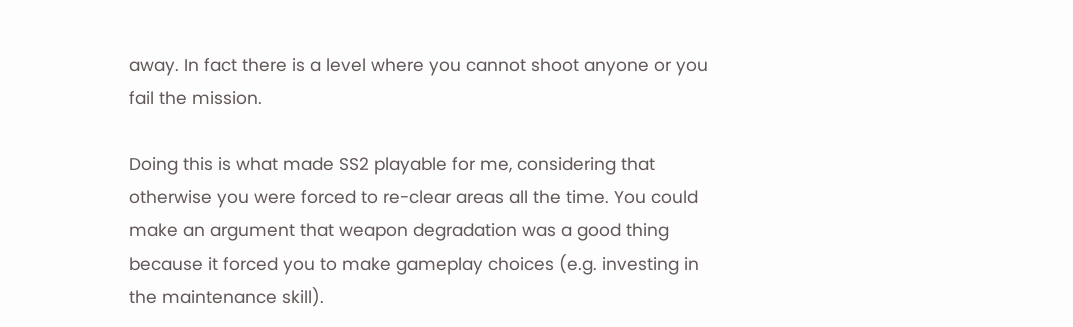away. In fact there is a level where you cannot shoot anyone or you fail the mission.

Doing this is what made SS2 playable for me, considering that otherwise you were forced to re-clear areas all the time. You could make an argument that weapon degradation was a good thing because it forced you to make gameplay choices (e.g. investing in the maintenance skill).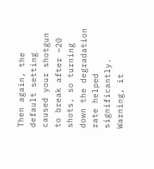Then again, the default setting caused your shotgun to break after ~20 shots, so turning down the degradation rate helped significantly. Warning, it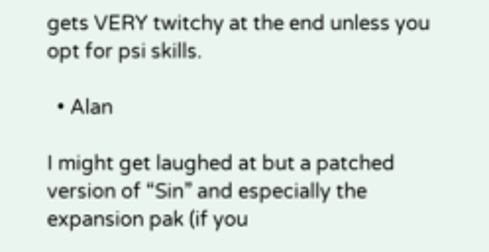gets VERY twitchy at the end unless you opt for psi skills.

  • Alan

I might get laughed at but a patched version of “Sin” and especially the expansion pak (if you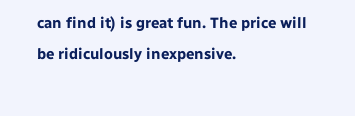can find it) is great fun. The price will be ridiculously inexpensive.